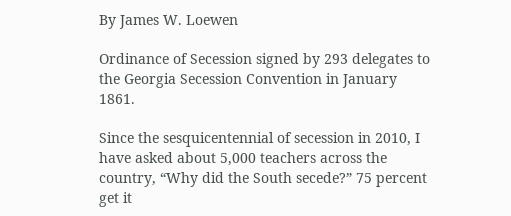By James W. Loewen

Ordinance of Secession signed by 293 delegates to the Georgia Secession Convention in January 1861.

Since the sesquicentennial of secession in 2010, I have asked about 5,000 teachers across the country, “Why did the South secede?” 75 percent get it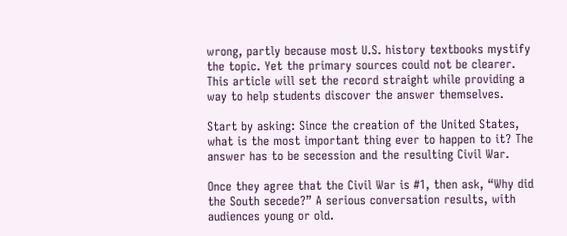wrong, partly because most U.S. history textbooks mystify the topic. Yet the primary sources could not be clearer. This article will set the record straight while providing a way to help students discover the answer themselves.

Start by asking: Since the creation of the United States, what is the most important thing ever to happen to it? The answer has to be secession and the resulting Civil War.

Once they agree that the Civil War is #1, then ask, “Why did the South secede?” A serious conversation results, with audiences young or old.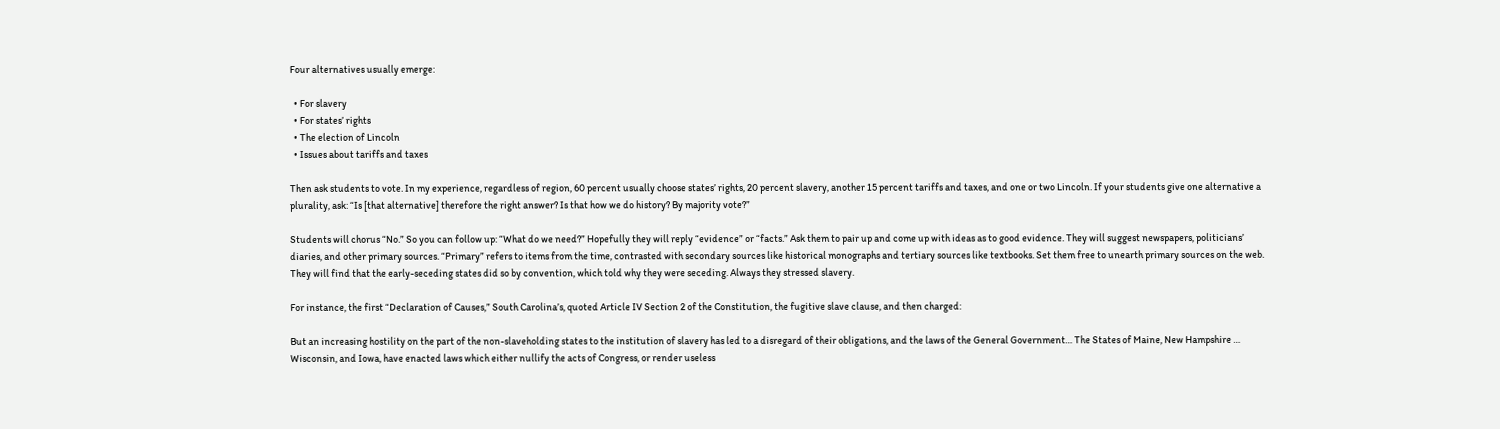Four alternatives usually emerge:

  • For slavery
  • For states’ rights
  • The election of Lincoln
  • Issues about tariffs and taxes

Then ask students to vote. In my experience, regardless of region, 60 percent usually choose states’ rights, 20 percent slavery, another 15 percent tariffs and taxes, and one or two Lincoln. If your students give one alternative a plurality, ask: “Is [that alternative] therefore the right answer? Is that how we do history? By majority vote?”

Students will chorus “No.” So you can follow up: “What do we need?” Hopefully they will reply “evidence” or “facts.” Ask them to pair up and come up with ideas as to good evidence. They will suggest newspapers, politicians’ diaries, and other primary sources. “Primary” refers to items from the time, contrasted with secondary sources like historical monographs and tertiary sources like textbooks. Set them free to unearth primary sources on the web. They will find that the early-seceding states did so by convention, which told why they were seceding. Always they stressed slavery.

For instance, the first “Declaration of Causes,” South Carolina’s, quoted Article IV Section 2 of the Constitution, the fugitive slave clause, and then charged:

But an increasing hostility on the part of the non-slaveholding states to the institution of slavery has led to a disregard of their obligations, and the laws of the General Government… The States of Maine, New Hampshire … Wisconsin, and Iowa, have enacted laws which either nullify the acts of Congress, or render useless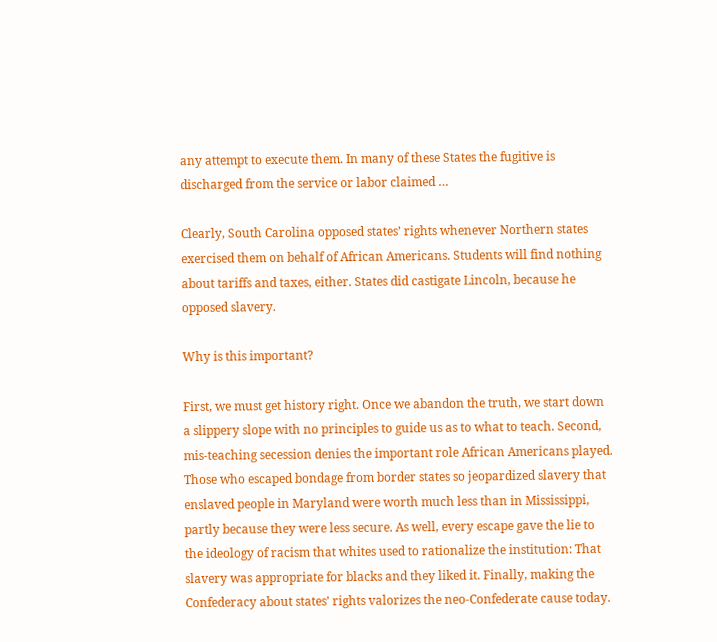any attempt to execute them. In many of these States the fugitive is discharged from the service or labor claimed …

Clearly, South Carolina opposed states’ rights whenever Northern states exercised them on behalf of African Americans. Students will find nothing about tariffs and taxes, either. States did castigate Lincoln, because he opposed slavery.

Why is this important?

First, we must get history right. Once we abandon the truth, we start down a slippery slope with no principles to guide us as to what to teach. Second, mis-teaching secession denies the important role African Americans played. Those who escaped bondage from border states so jeopardized slavery that enslaved people in Maryland were worth much less than in Mississippi, partly because they were less secure. As well, every escape gave the lie to the ideology of racism that whites used to rationalize the institution: That slavery was appropriate for blacks and they liked it. Finally, making the Confederacy about states’ rights valorizes the neo-Confederate cause today.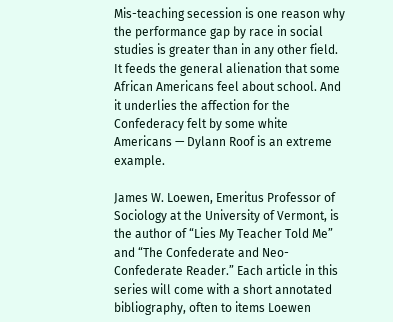Mis-teaching secession is one reason why the performance gap by race in social studies is greater than in any other field. It feeds the general alienation that some African Americans feel about school. And it underlies the affection for the Confederacy felt by some white Americans — Dylann Roof is an extreme example.

James W. Loewen, Emeritus Professor of Sociology at the University of Vermont, is the author of “Lies My Teacher Told Me” and “The Confederate and Neo-Confederate Reader.” Each article in this series will come with a short annotated bibliography, often to items Loewen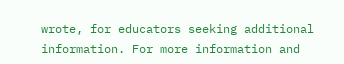wrote, for educators seeking additional information. For more information and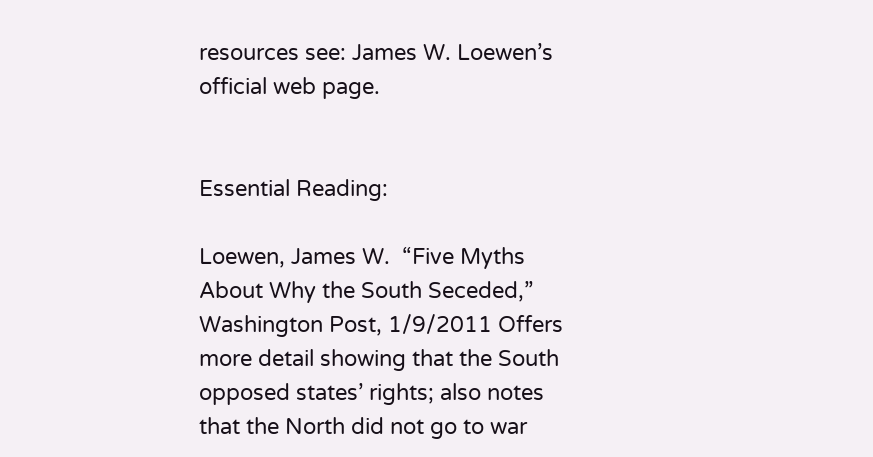resources see: James W. Loewen’s official web page.


Essential Reading:

Loewen, James W.  “Five Myths About Why the South Seceded,” Washington Post, 1/9/2011 Offers more detail showing that the South opposed states’ rights; also notes that the North did not go to war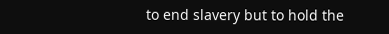to end slavery but to hold the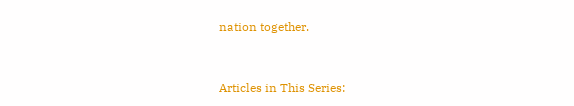nation together.


Articles in This Series: